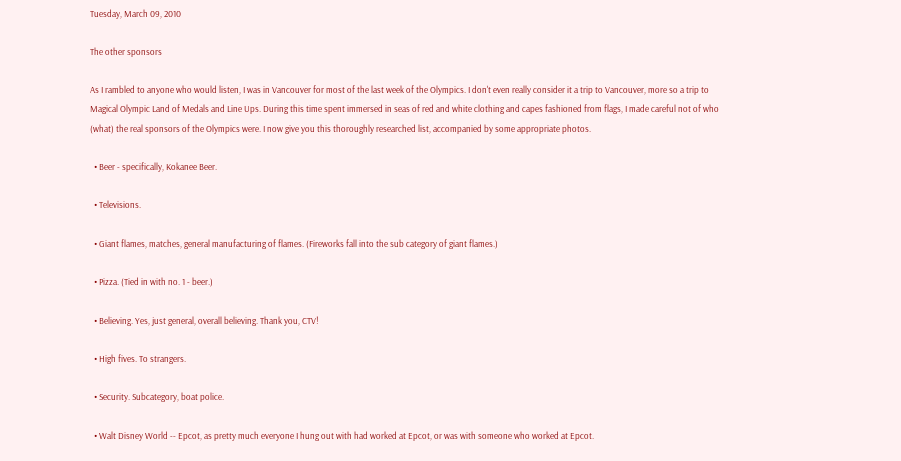Tuesday, March 09, 2010

The other sponsors

As I rambled to anyone who would listen, I was in Vancouver for most of the last week of the Olympics. I don't even really consider it a trip to Vancouver, more so a trip to Magical Olympic Land of Medals and Line Ups. During this time spent immersed in seas of red and white clothing and capes fashioned from flags, I made careful not of who (what) the real sponsors of the Olympics were. I now give you this thoroughly researched list, accompanied by some appropriate photos.

  • Beer - specifically, Kokanee Beer.

  • Televisions.

  • Giant flames, matches, general manufacturing of flames. (Fireworks fall into the sub category of giant flames.)

  • Pizza. (Tied in with no. 1 - beer.)

  • Believing. Yes, just general, overall believing. Thank you, CTV!

  • High fives. To strangers.

  • Security. Subcategory, boat police.

  • Walt Disney World -- Epcot, as pretty much everyone I hung out with had worked at Epcot, or was with someone who worked at Epcot.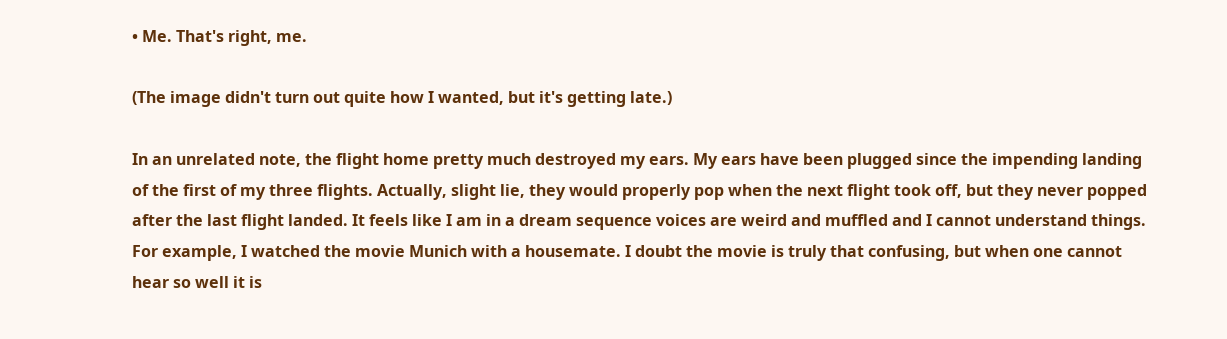• Me. That's right, me.

(The image didn't turn out quite how I wanted, but it's getting late.)

In an unrelated note, the flight home pretty much destroyed my ears. My ears have been plugged since the impending landing of the first of my three flights. Actually, slight lie, they would properly pop when the next flight took off, but they never popped after the last flight landed. It feels like I am in a dream sequence voices are weird and muffled and I cannot understand things. For example, I watched the movie Munich with a housemate. I doubt the movie is truly that confusing, but when one cannot hear so well it is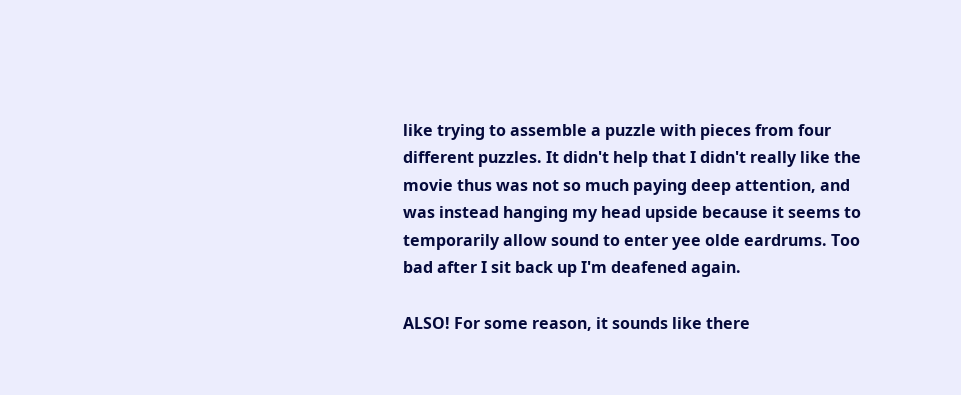like trying to assemble a puzzle with pieces from four different puzzles. It didn't help that I didn't really like the movie thus was not so much paying deep attention, and was instead hanging my head upside because it seems to temporarily allow sound to enter yee olde eardrums. Too bad after I sit back up I'm deafened again.

ALSO! For some reason, it sounds like there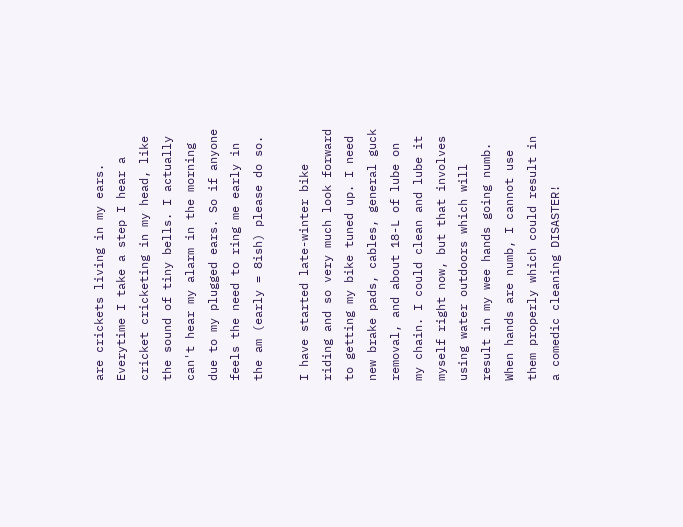are crickets living in my ears. Everytime I take a step I hear a cricket cricketing in my head, like the sound of tiny bells. I actually can't hear my alarm in the morning due to my plugged ears. So if anyone feels the need to ring me early in the am (early = 8ish) please do so.

I have started late-winter bike riding and so very much look forward to getting my bike tuned up. I need new brake pads, cables, general guck removal, and about 18-L of lube on my chain. I could clean and lube it myself right now, but that involves using water outdoors which will result in my wee hands going numb. When hands are numb, I cannot use them properly which could result in a comedic cleaning DISASTER!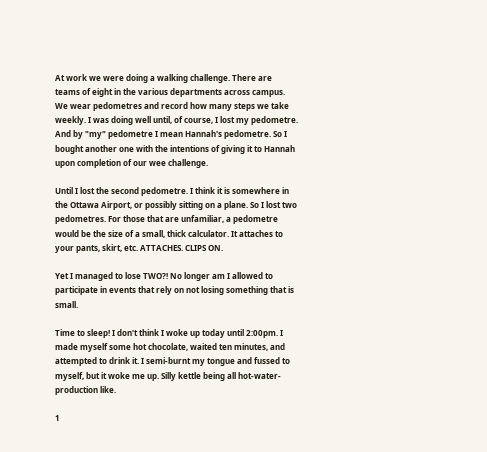At work we were doing a walking challenge. There are teams of eight in the various departments across campus. We wear pedometres and record how many steps we take weekly. I was doing well until, of course, I lost my pedometre. And by "my" pedometre I mean Hannah's pedometre. So I bought another one with the intentions of giving it to Hannah upon completion of our wee challenge.

Until I lost the second pedometre. I think it is somewhere in the Ottawa Airport, or possibly sitting on a plane. So I lost two pedometres. For those that are unfamiliar, a pedometre would be the size of a small, thick calculator. It attaches to your pants, skirt, etc. ATTACHES. CLIPS ON.

Yet I managed to lose TWO?! No longer am I allowed to participate in events that rely on not losing something that is small.

Time to sleep! I don't think I woke up today until 2:00pm. I made myself some hot chocolate, waited ten minutes, and attempted to drink it. I semi-burnt my tongue and fussed to myself, but it woke me up. Silly kettle being all hot-water-production like.

1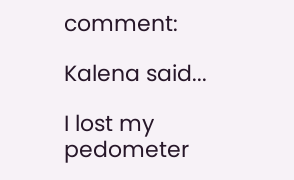comment:

Kalena said...

I lost my pedometer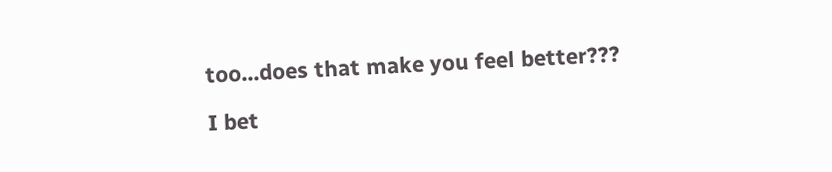too...does that make you feel better???

I bet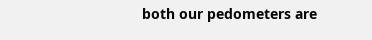both our pedometers are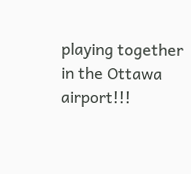playing together in the Ottawa airport!!!